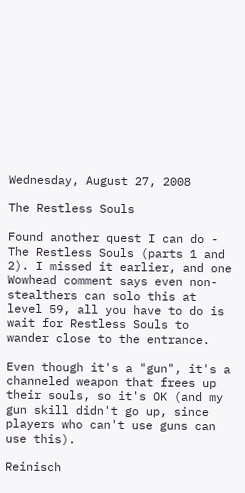Wednesday, August 27, 2008

The Restless Souls

Found another quest I can do - The Restless Souls (parts 1 and 2). I missed it earlier, and one Wowhead comment says even non-stealthers can solo this at level 59, all you have to do is wait for Restless Souls to wander close to the entrance.

Even though it's a "gun", it's a channeled weapon that frees up their souls, so it's OK (and my gun skill didn't go up, since players who can't use guns can use this).

Reinisch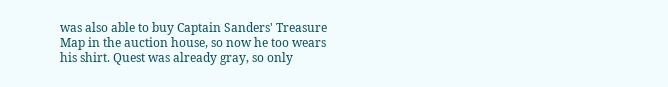was also able to buy Captain Sanders' Treasure Map in the auction house, so now he too wears his shirt. Quest was already gray, so only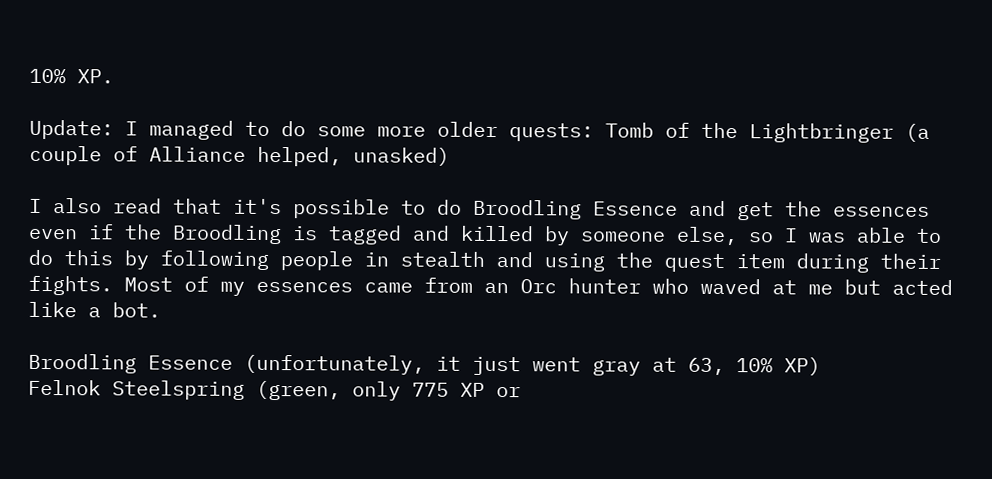10% XP.

Update: I managed to do some more older quests: Tomb of the Lightbringer (a couple of Alliance helped, unasked)

I also read that it's possible to do Broodling Essence and get the essences even if the Broodling is tagged and killed by someone else, so I was able to do this by following people in stealth and using the quest item during their fights. Most of my essences came from an Orc hunter who waved at me but acted like a bot.

Broodling Essence (unfortunately, it just went gray at 63, 10% XP)
Felnok Steelspring (green, only 775 XP or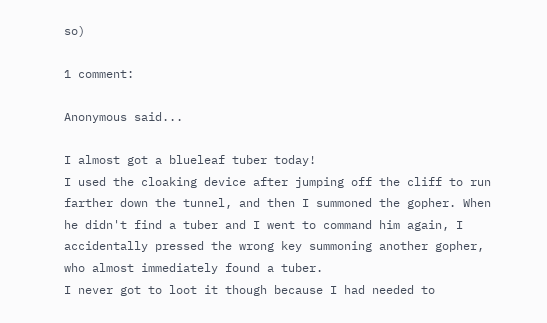so)

1 comment:

Anonymous said...

I almost got a blueleaf tuber today!
I used the cloaking device after jumping off the cliff to run farther down the tunnel, and then I summoned the gopher. When he didn't find a tuber and I went to command him again, I accidentally pressed the wrong key summoning another gopher, who almost immediately found a tuber.
I never got to loot it though because I had needed to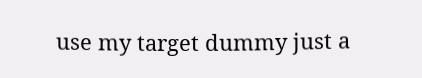use my target dummy just a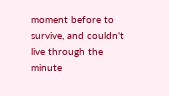moment before to survive, and couldn't live through the minute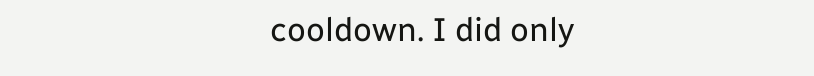cooldown. I did only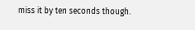miss it by ten seconds though.